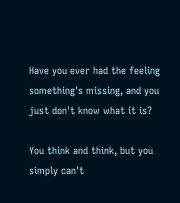Have you ever had the feeling something's missing, and you just don't know what it is?

You think and think, but you simply can't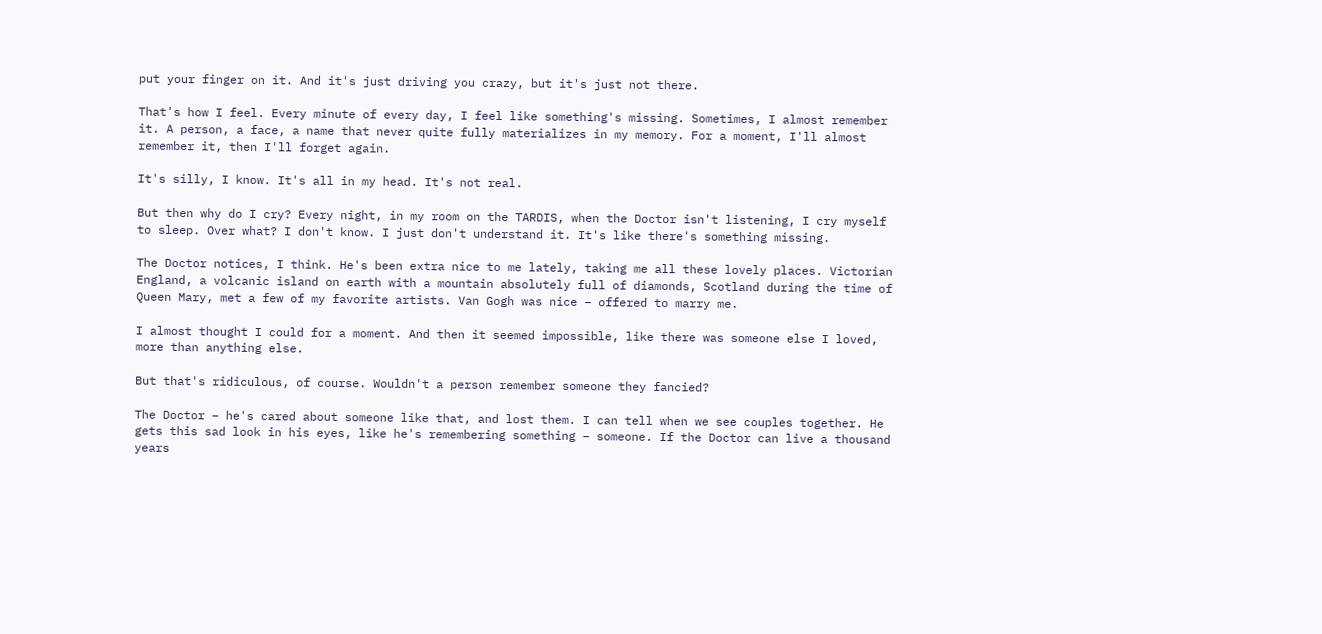put your finger on it. And it's just driving you crazy, but it's just not there.

That's how I feel. Every minute of every day, I feel like something's missing. Sometimes, I almost remember it. A person, a face, a name that never quite fully materializes in my memory. For a moment, I'll almost remember it, then I'll forget again.

It's silly, I know. It's all in my head. It's not real.

But then why do I cry? Every night, in my room on the TARDIS, when the Doctor isn't listening, I cry myself to sleep. Over what? I don't know. I just don't understand it. It's like there's something missing.

The Doctor notices, I think. He's been extra nice to me lately, taking me all these lovely places. Victorian England, a volcanic island on earth with a mountain absolutely full of diamonds, Scotland during the time of Queen Mary, met a few of my favorite artists. Van Gogh was nice – offered to marry me.

I almost thought I could for a moment. And then it seemed impossible, like there was someone else I loved, more than anything else.

But that's ridiculous, of course. Wouldn't a person remember someone they fancied?

The Doctor – he's cared about someone like that, and lost them. I can tell when we see couples together. He gets this sad look in his eyes, like he's remembering something – someone. If the Doctor can live a thousand years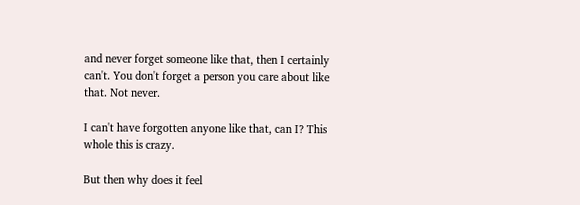and never forget someone like that, then I certainly can't. You don't forget a person you care about like that. Not never.

I can't have forgotten anyone like that, can I? This whole this is crazy.

But then why does it feel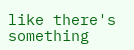like there's something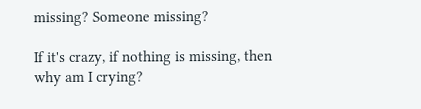missing? Someone missing?

If it's crazy, if nothing is missing, then why am I crying?